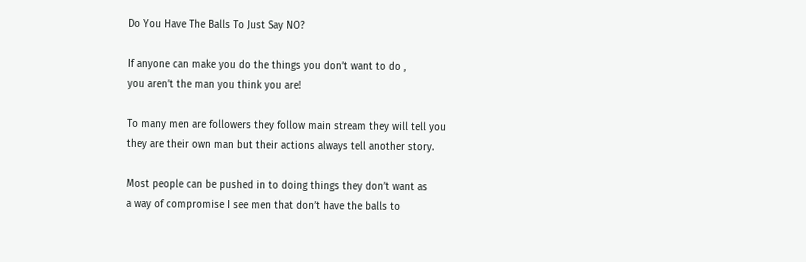Do You Have The Balls To Just Say NO?

If anyone can make you do the things you don’t want to do ,
you aren’t the man you think you are!

To many men are followers they follow main stream they will tell you
they are their own man but their actions always tell another story.

Most people can be pushed in to doing things they don’t want as
a way of compromise I see men that don’t have the balls to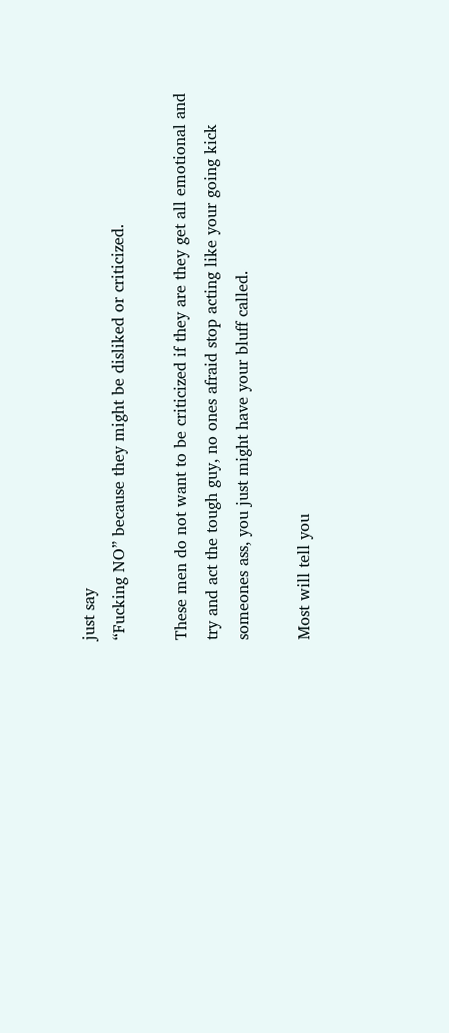just say
“Fucking NO” because they might be disliked or criticized.

These men do not want to be criticized if they are they get all emotional and
try and act the tough guy, no ones afraid stop acting like your going kick
someones ass, you just might have your bluff called.

Most will tell you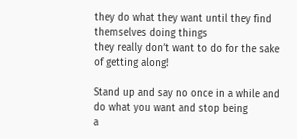they do what they want until they find themselves doing things
they really don’t want to do for the sake of getting along!

Stand up and say no once in a while and do what you want and stop being
a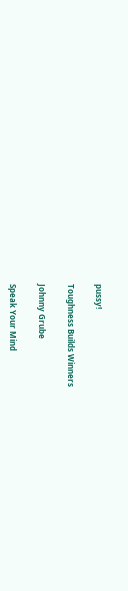pussy!

Toughness Builds Winners

Johnny Grube

Speak Your Mind